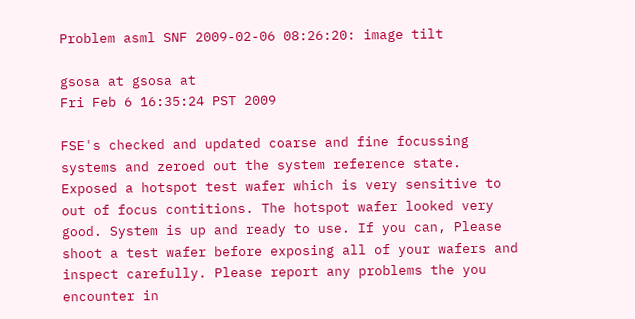Problem asml SNF 2009-02-06 08:26:20: image tilt

gsosa at gsosa at
Fri Feb 6 16:35:24 PST 2009

FSE's checked and updated coarse and fine focussing systems and zeroed out the system reference state. Exposed a hotspot test wafer which is very sensitive to out of focus contitions. The hotspot wafer looked very good. System is up and ready to use. If you can, Please shoot a test wafer before exposing all of your wafers and inspect carefully. Please report any problems the you encounter in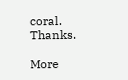coral.  Thanks.

More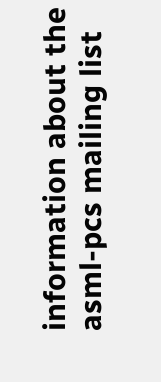information about the asml-pcs mailing list